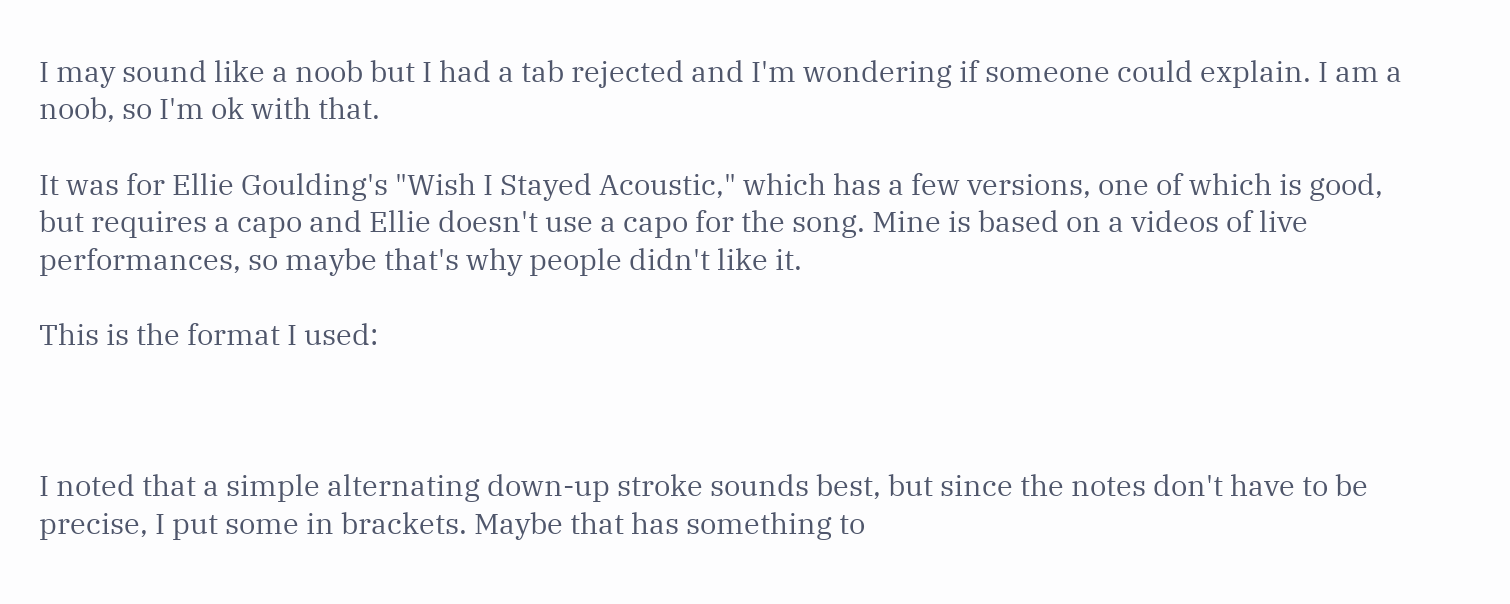I may sound like a noob but I had a tab rejected and I'm wondering if someone could explain. I am a noob, so I'm ok with that.

It was for Ellie Goulding's "Wish I Stayed Acoustic," which has a few versions, one of which is good, but requires a capo and Ellie doesn't use a capo for the song. Mine is based on a videos of live performances, so maybe that's why people didn't like it.

This is the format I used:



I noted that a simple alternating down-up stroke sounds best, but since the notes don't have to be precise, I put some in brackets. Maybe that has something to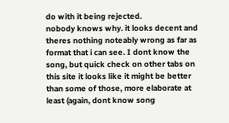do with it being rejected.
nobody knows why. it looks decent and theres nothing noteably wrong as far as format that i can see. I dont know the song, but quick check on other tabs on this site it looks like it might be better than some of those, more elaborate at least (again, dont know song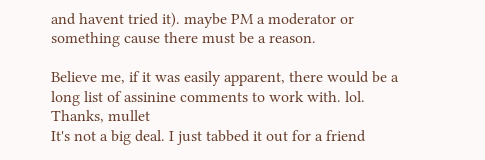and havent tried it). maybe PM a moderator or something cause there must be a reason.

Believe me, if it was easily apparent, there would be a long list of assinine comments to work with. lol.
Thanks, mullet
It's not a big deal. I just tabbed it out for a friend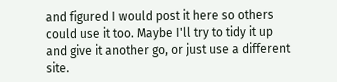and figured I would post it here so others could use it too. Maybe I'll try to tidy it up and give it another go, or just use a different site.